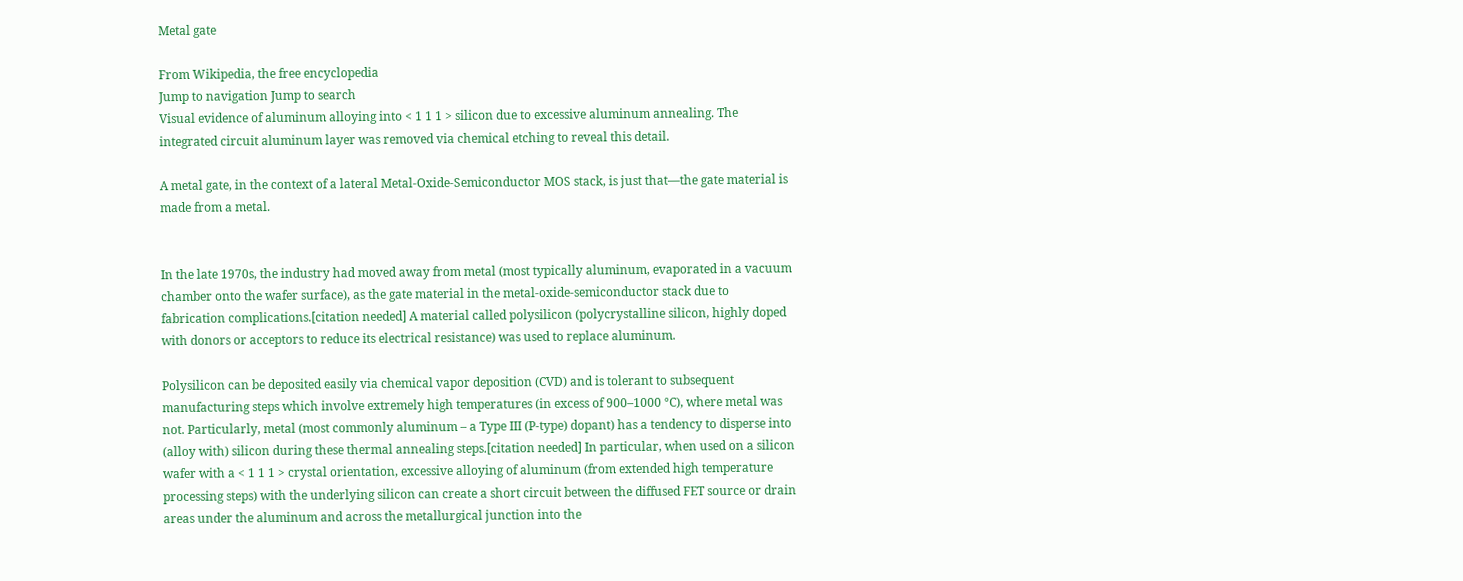Metal gate

From Wikipedia, the free encyclopedia
Jump to navigation Jump to search
Visual evidence of aluminum alloying into < 1 1 1 > silicon due to excessive aluminum annealing. The integrated circuit aluminum layer was removed via chemical etching to reveal this detail.

A metal gate, in the context of a lateral Metal-Oxide-Semiconductor MOS stack, is just that—the gate material is made from a metal.


In the late 1970s, the industry had moved away from metal (most typically aluminum, evaporated in a vacuum chamber onto the wafer surface), as the gate material in the metal-oxide-semiconductor stack due to fabrication complications.[citation needed] A material called polysilicon (polycrystalline silicon, highly doped with donors or acceptors to reduce its electrical resistance) was used to replace aluminum.

Polysilicon can be deposited easily via chemical vapor deposition (CVD) and is tolerant to subsequent manufacturing steps which involve extremely high temperatures (in excess of 900–1000 °C), where metal was not. Particularly, metal (most commonly aluminum – a Type III (P-type) dopant) has a tendency to disperse into (alloy with) silicon during these thermal annealing steps.[citation needed] In particular, when used on a silicon wafer with a < 1 1 1 > crystal orientation, excessive alloying of aluminum (from extended high temperature processing steps) with the underlying silicon can create a short circuit between the diffused FET source or drain areas under the aluminum and across the metallurgical junction into the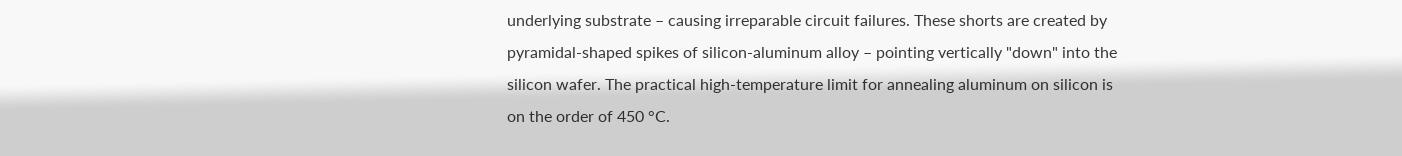underlying substrate – causing irreparable circuit failures. These shorts are created by pyramidal-shaped spikes of silicon-aluminum alloy – pointing vertically "down" into the silicon wafer. The practical high-temperature limit for annealing aluminum on silicon is on the order of 450 °C.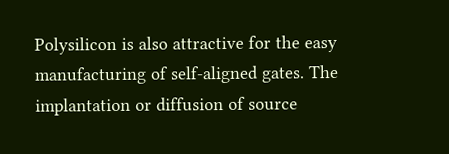Polysilicon is also attractive for the easy manufacturing of self-aligned gates. The implantation or diffusion of source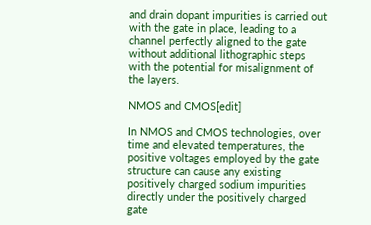and drain dopant impurities is carried out with the gate in place, leading to a channel perfectly aligned to the gate without additional lithographic steps with the potential for misalignment of the layers.

NMOS and CMOS[edit]

In NMOS and CMOS technologies, over time and elevated temperatures, the positive voltages employed by the gate structure can cause any existing positively charged sodium impurities directly under the positively charged gate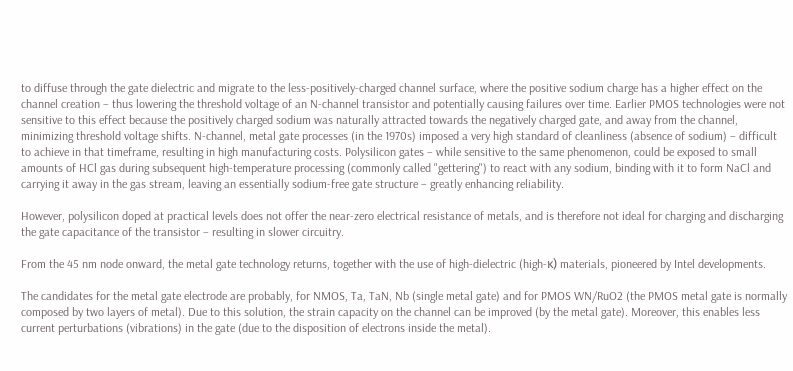to diffuse through the gate dielectric and migrate to the less-positively-charged channel surface, where the positive sodium charge has a higher effect on the channel creation – thus lowering the threshold voltage of an N-channel transistor and potentially causing failures over time. Earlier PMOS technologies were not sensitive to this effect because the positively charged sodium was naturally attracted towards the negatively charged gate, and away from the channel, minimizing threshold voltage shifts. N-channel, metal gate processes (in the 1970s) imposed a very high standard of cleanliness (absence of sodium) – difficult to achieve in that timeframe, resulting in high manufacturing costs. Polysilicon gates – while sensitive to the same phenomenon, could be exposed to small amounts of HCl gas during subsequent high-temperature processing (commonly called "gettering") to react with any sodium, binding with it to form NaCl and carrying it away in the gas stream, leaving an essentially sodium-free gate structure – greatly enhancing reliability.

However, polysilicon doped at practical levels does not offer the near-zero electrical resistance of metals, and is therefore not ideal for charging and discharging the gate capacitance of the transistor – resulting in slower circuitry.

From the 45 nm node onward, the metal gate technology returns, together with the use of high-dielectric (high-κ) materials, pioneered by Intel developments.

The candidates for the metal gate electrode are probably, for NMOS, Ta, TaN, Nb (single metal gate) and for PMOS WN/RuO2 (the PMOS metal gate is normally composed by two layers of metal). Due to this solution, the strain capacity on the channel can be improved (by the metal gate). Moreover, this enables less current perturbations (vibrations) in the gate (due to the disposition of electrons inside the metal).